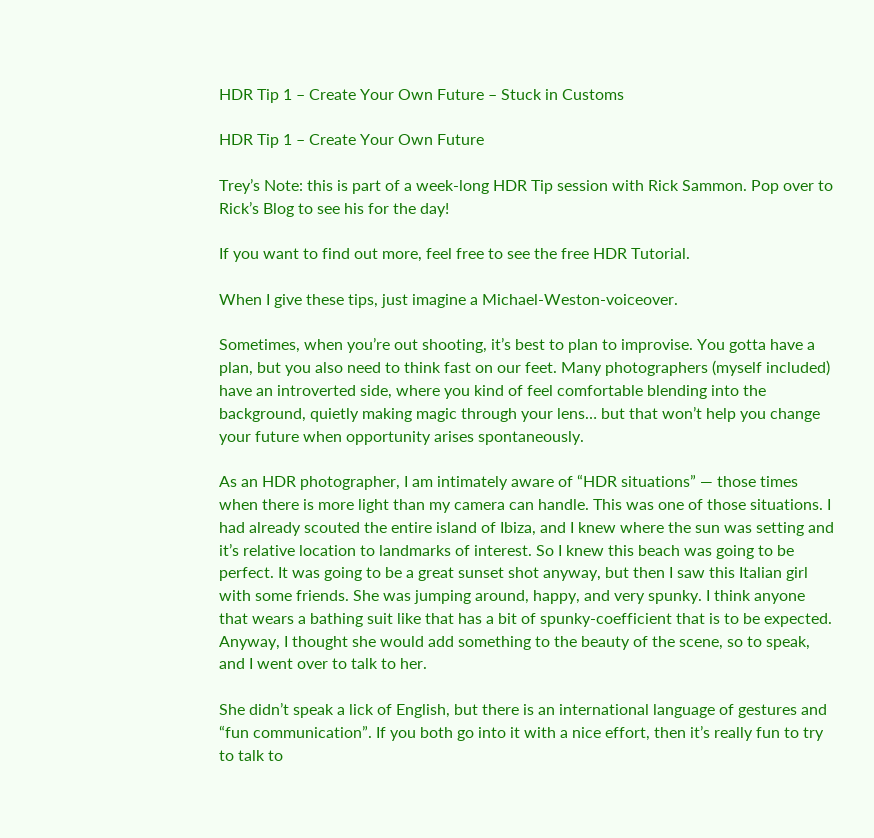HDR Tip 1 – Create Your Own Future – Stuck in Customs

HDR Tip 1 – Create Your Own Future

Trey’s Note: this is part of a week-long HDR Tip session with Rick Sammon. Pop over to Rick’s Blog to see his for the day!

If you want to find out more, feel free to see the free HDR Tutorial.

When I give these tips, just imagine a Michael-Weston-voiceover.

Sometimes, when you’re out shooting, it’s best to plan to improvise. You gotta have a plan, but you also need to think fast on our feet. Many photographers (myself included) have an introverted side, where you kind of feel comfortable blending into the background, quietly making magic through your lens… but that won’t help you change your future when opportunity arises spontaneously.

As an HDR photographer, I am intimately aware of “HDR situations” — those times when there is more light than my camera can handle. This was one of those situations. I had already scouted the entire island of Ibiza, and I knew where the sun was setting and it’s relative location to landmarks of interest. So I knew this beach was going to be perfect. It was going to be a great sunset shot anyway, but then I saw this Italian girl with some friends. She was jumping around, happy, and very spunky. I think anyone that wears a bathing suit like that has a bit of spunky-coefficient that is to be expected. Anyway, I thought she would add something to the beauty of the scene, so to speak, and I went over to talk to her.

She didn’t speak a lick of English, but there is an international language of gestures and “fun communication”. If you both go into it with a nice effort, then it’s really fun to try to talk to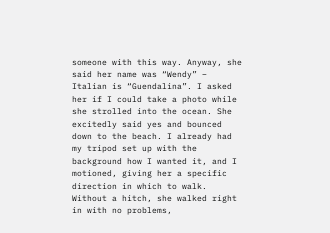someone with this way. Anyway, she said her name was “Wendy” – Italian is “Guendalina”. I asked her if I could take a photo while she strolled into the ocean. She excitedly said yes and bounced down to the beach. I already had my tripod set up with the background how I wanted it, and I motioned, giving her a specific direction in which to walk. Without a hitch, she walked right in with no problems,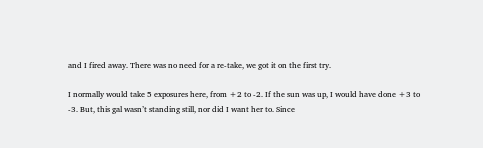and I fired away. There was no need for a re-take, we got it on the first try.

I normally would take 5 exposures here, from +2 to -2. If the sun was up, I would have done +3 to -3. But, this gal wasn’t standing still, nor did I want her to. Since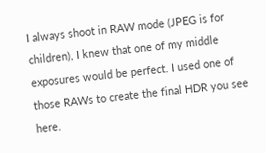I always shoot in RAW mode (JPEG is for children), I knew that one of my middle exposures would be perfect. I used one of those RAWs to create the final HDR you see here.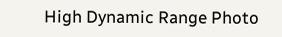High Dynamic Range Photo